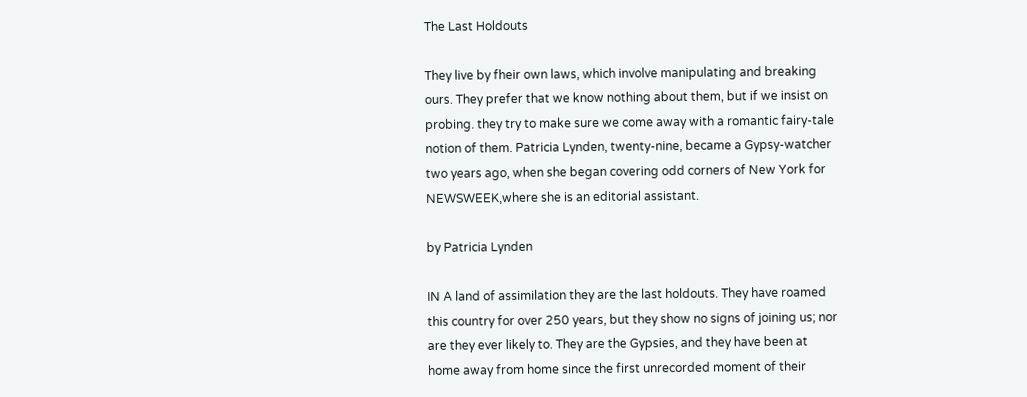The Last Holdouts

They live by fheir own laws, which involve manipulating and breaking ours. They prefer that we know nothing about them, but if we insist on probing. they try to make sure we come away with a romantic fairy-tale notion of them. Patricia Lynden, twenty-nine, became a Gypsy-watcher two years ago, when she began covering odd corners of New York for NEWSWEEK,where she is an editorial assistant.

by Patricia Lynden

IN A land of assimilation they are the last holdouts. They have roamed this country for over 250 years, but they show no signs of joining us; nor are they ever likely to. They are the Gypsies, and they have been at home away from home since the first unrecorded moment of their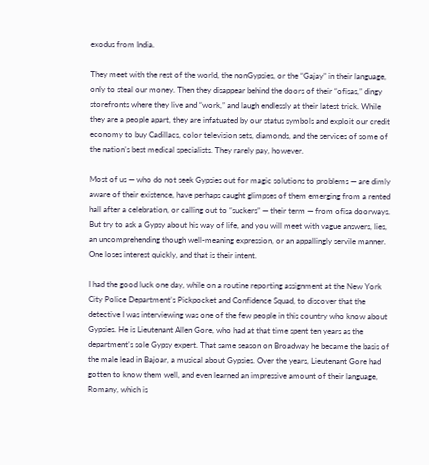exodus from India.

They meet with the rest of the world, the nonGypsies, or the “Gajay” in their language, only to steal our money. Then they disappear behind the doors of their “ofisas,” dingy storefronts where they live and “work,” and laugh endlessly at their latest trick. While they are a people apart, they are infatuated by our status symbols and exploit our credit economy to buy Cadillacs, color television sets, diamonds, and the services of some of the nation’s best medical specialists. They rarely pay, however.

Most of us — who do not seek Gypsies out for magic solutions to problems — are dimly aware of their existence, have perhaps caught glimpses of them emerging from a rented hall after a celebration, or calling out to “suckers” — their term — from ofisa doorways. But try to ask a Gypsy about his way of life, and you will meet with vague answers, lies, an uncomprehending though well-meaning expression, or an appallingly servile manner. One loses interest quickly, and that is their intent.

I had the good luck one day, while on a routine reporting assignment at the New York City Police Department’s Pickpocket and Confidence Squad, to discover that the detective I was interviewing was one of the few people in this country who know about Gypsies. He is Lieutenant Allen Gore, who had at that time spent ten years as the department’s sole Gypsy expert. That same season on Broadway he became the basis of the male lead in Bajoar, a musical about Gypsies. Over the years, Lieutenant Gore had gotten to know them well, and even learned an impressive amount of their language, Romany, which is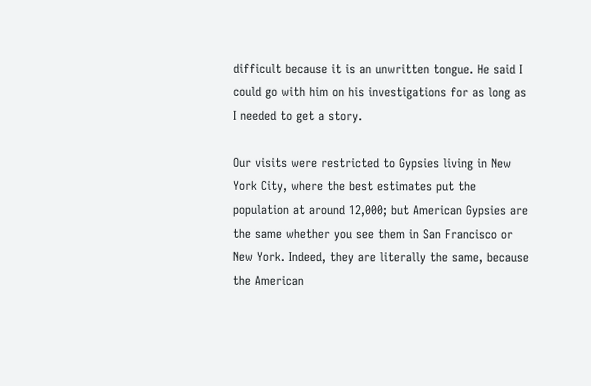difficult because it is an unwritten tongue. He said I could go with him on his investigations for as long as I needed to get a story.

Our visits were restricted to Gypsies living in New York City, where the best estimates put the population at around 12,000; but American Gypsies are the same whether you see them in San Francisco or New York. Indeed, they are literally the same, because the American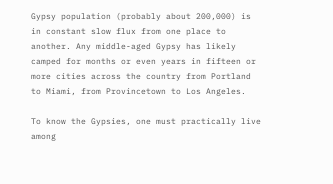Gypsy population (probably about 200,000) is in constant slow flux from one place to another. Any middle-aged Gypsy has likely camped for months or even years in fifteen or more cities across the country from Portland to Miami, from Provincetown to Los Angeles.

To know the Gypsies, one must practically live among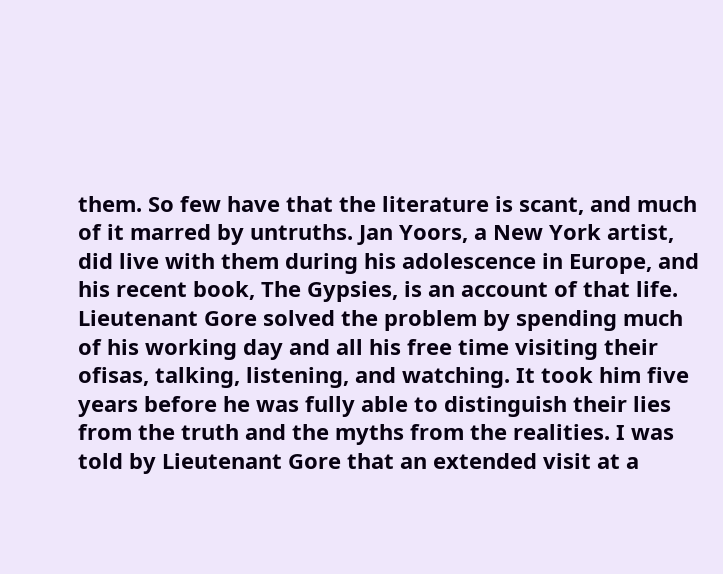them. So few have that the literature is scant, and much of it marred by untruths. Jan Yoors, a New York artist, did live with them during his adolescence in Europe, and his recent book, The Gypsies, is an account of that life. Lieutenant Gore solved the problem by spending much of his working day and all his free time visiting their ofisas, talking, listening, and watching. It took him five years before he was fully able to distinguish their lies from the truth and the myths from the realities. I was told by Lieutenant Gore that an extended visit at a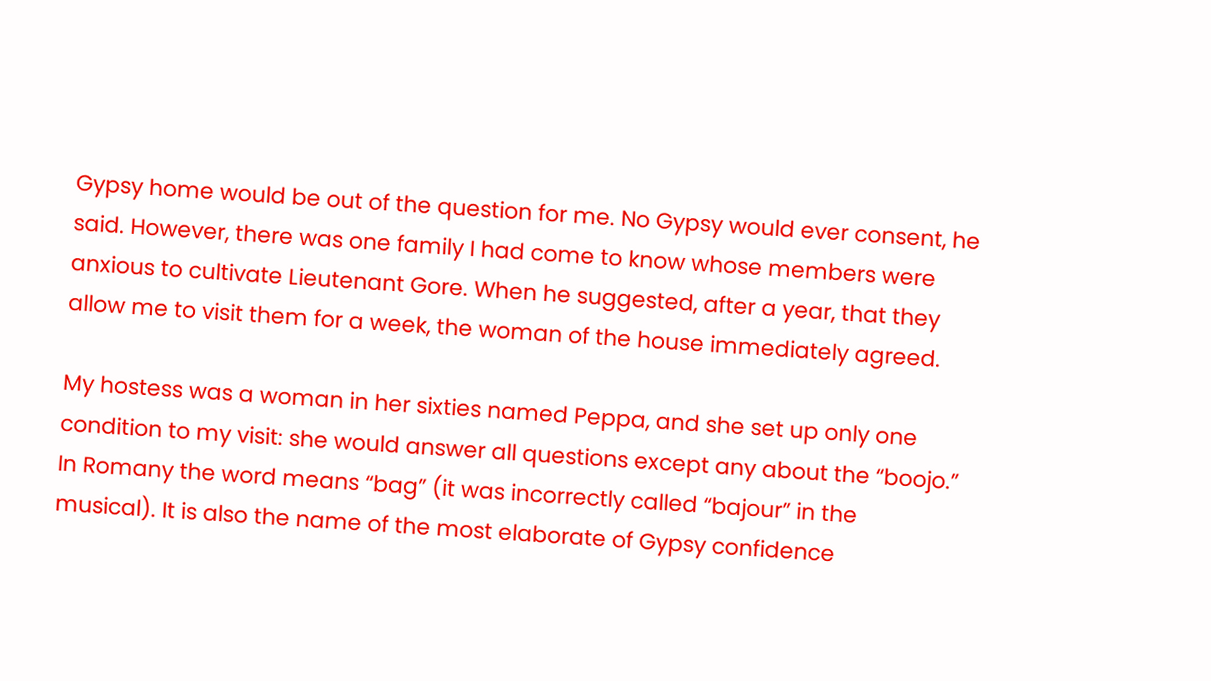Gypsy home would be out of the question for me. No Gypsy would ever consent, he said. However, there was one family I had come to know whose members were anxious to cultivate Lieutenant Gore. When he suggested, after a year, that they allow me to visit them for a week, the woman of the house immediately agreed.

My hostess was a woman in her sixties named Peppa, and she set up only one condition to my visit: she would answer all questions except any about the “boojo.” In Romany the word means “bag” (it was incorrectly called “bajour” in the musical). It is also the name of the most elaborate of Gypsy confidence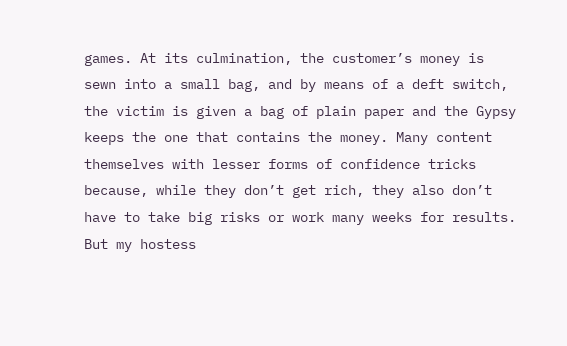games. At its culmination, the customer’s money is sewn into a small bag, and by means of a deft switch, the victim is given a bag of plain paper and the Gypsy keeps the one that contains the money. Many content themselves with lesser forms of confidence tricks because, while they don’t get rich, they also don’t have to take big risks or work many weeks for results. But my hostess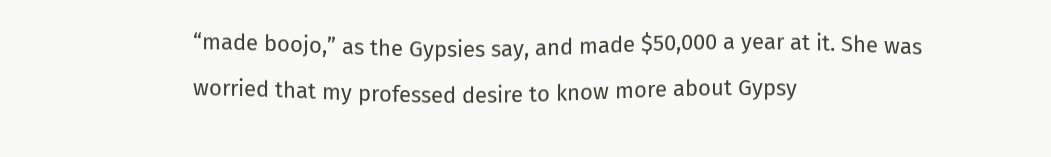“made boojo,” as the Gypsies say, and made $50,000 a year at it. She was worried that my professed desire to know more about Gypsy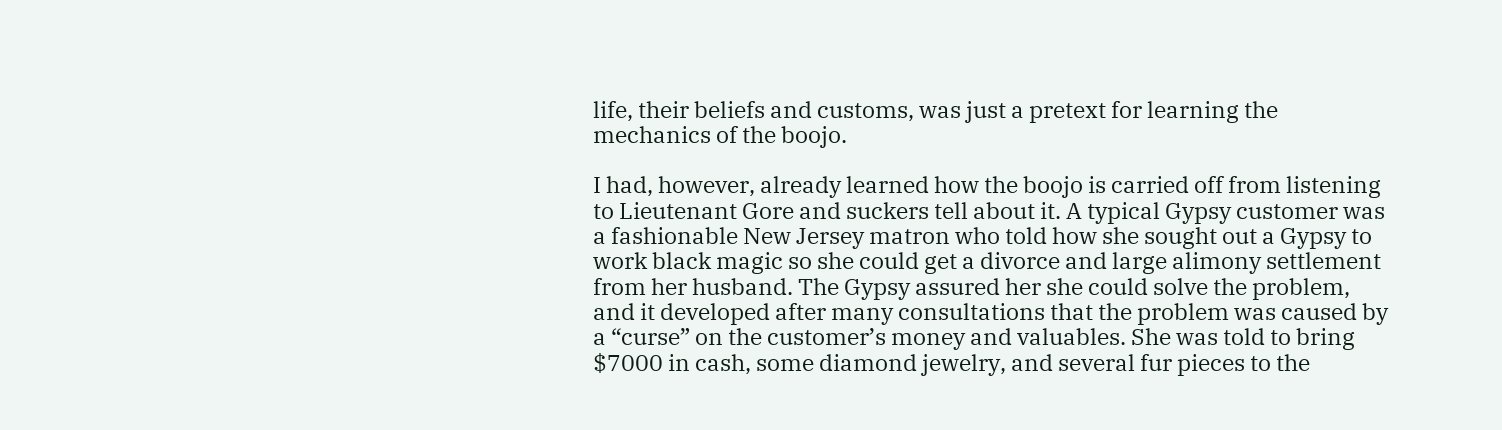life, their beliefs and customs, was just a pretext for learning the mechanics of the boojo.

I had, however, already learned how the boojo is carried off from listening to Lieutenant Gore and suckers tell about it. A typical Gypsy customer was a fashionable New Jersey matron who told how she sought out a Gypsy to work black magic so she could get a divorce and large alimony settlement from her husband. The Gypsy assured her she could solve the problem, and it developed after many consultations that the problem was caused by a “curse” on the customer’s money and valuables. She was told to bring $7000 in cash, some diamond jewelry, and several fur pieces to the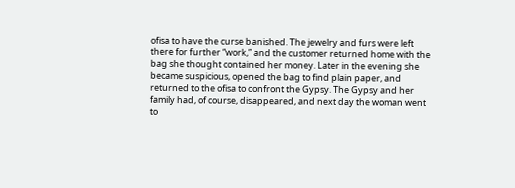ofisa to have the curse banished. The jewelry and furs were left there for further “work,” and the customer returned home with the bag she thought contained her money. Later in the evening she became suspicious, opened the bag to find plain paper, and returned to the ofisa to confront the Gypsy. The Gypsy and her family had, of course, disappeared, and next day the woman went to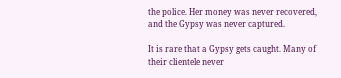the police. Her money was never recovered, and the Gypsy was never captured.

It is rare that a Gypsy gets caught. Many of their clientele never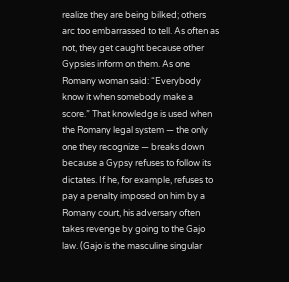realize they are being bilked; others arc too embarrassed to tell. As often as not, they get caught because other Gypsies inform on them. As one Romany woman said: “Everybody know it when somebody make a score.” That knowledge is used when the Romany legal system — the only one they recognize — breaks down because a Gypsy refuses to follow its dictates. If he, for example, refuses to pay a penalty imposed on him by a Romany court, his adversary often takes revenge by going to the Gajo law. (Gajo is the masculine singular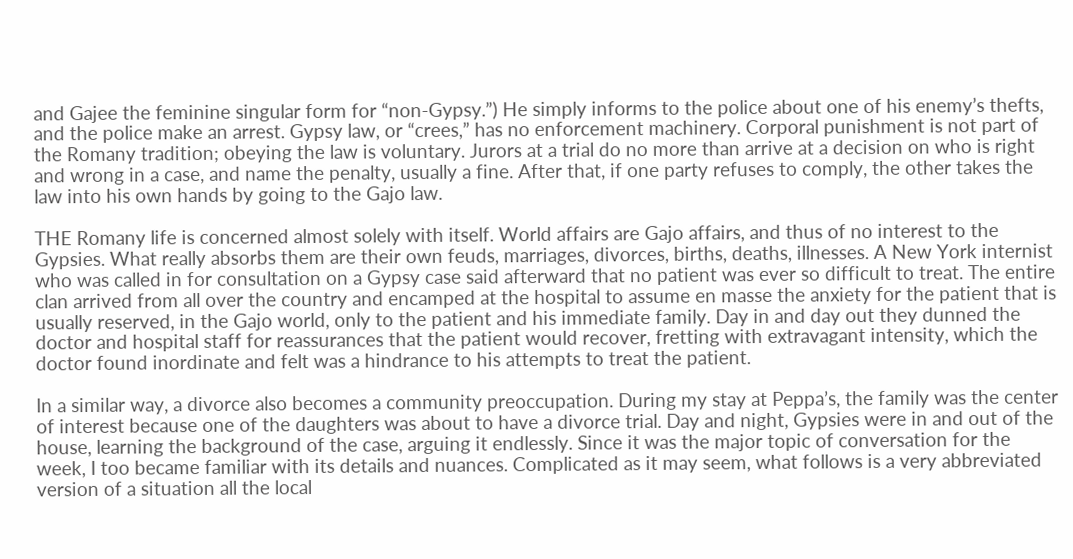and Gajee the feminine singular form for “non-Gypsy.”) He simply informs to the police about one of his enemy’s thefts, and the police make an arrest. Gypsy law, or “crees,” has no enforcement machinery. Corporal punishment is not part of the Romany tradition; obeying the law is voluntary. Jurors at a trial do no more than arrive at a decision on who is right and wrong in a case, and name the penalty, usually a fine. After that, if one party refuses to comply, the other takes the law into his own hands by going to the Gajo law.

THE Romany life is concerned almost solely with itself. World affairs are Gajo affairs, and thus of no interest to the Gypsies. What really absorbs them are their own feuds, marriages, divorces, births, deaths, illnesses. A New York internist who was called in for consultation on a Gypsy case said afterward that no patient was ever so difficult to treat. The entire clan arrived from all over the country and encamped at the hospital to assume en masse the anxiety for the patient that is usually reserved, in the Gajo world, only to the patient and his immediate family. Day in and day out they dunned the doctor and hospital staff for reassurances that the patient would recover, fretting with extravagant intensity, which the doctor found inordinate and felt was a hindrance to his attempts to treat the patient.

In a similar way, a divorce also becomes a community preoccupation. During my stay at Peppa’s, the family was the center of interest because one of the daughters was about to have a divorce trial. Day and night, Gypsies were in and out of the house, learning the background of the case, arguing it endlessly. Since it was the major topic of conversation for the week, I too became familiar with its details and nuances. Complicated as it may seem, what follows is a very abbreviated version of a situation all the local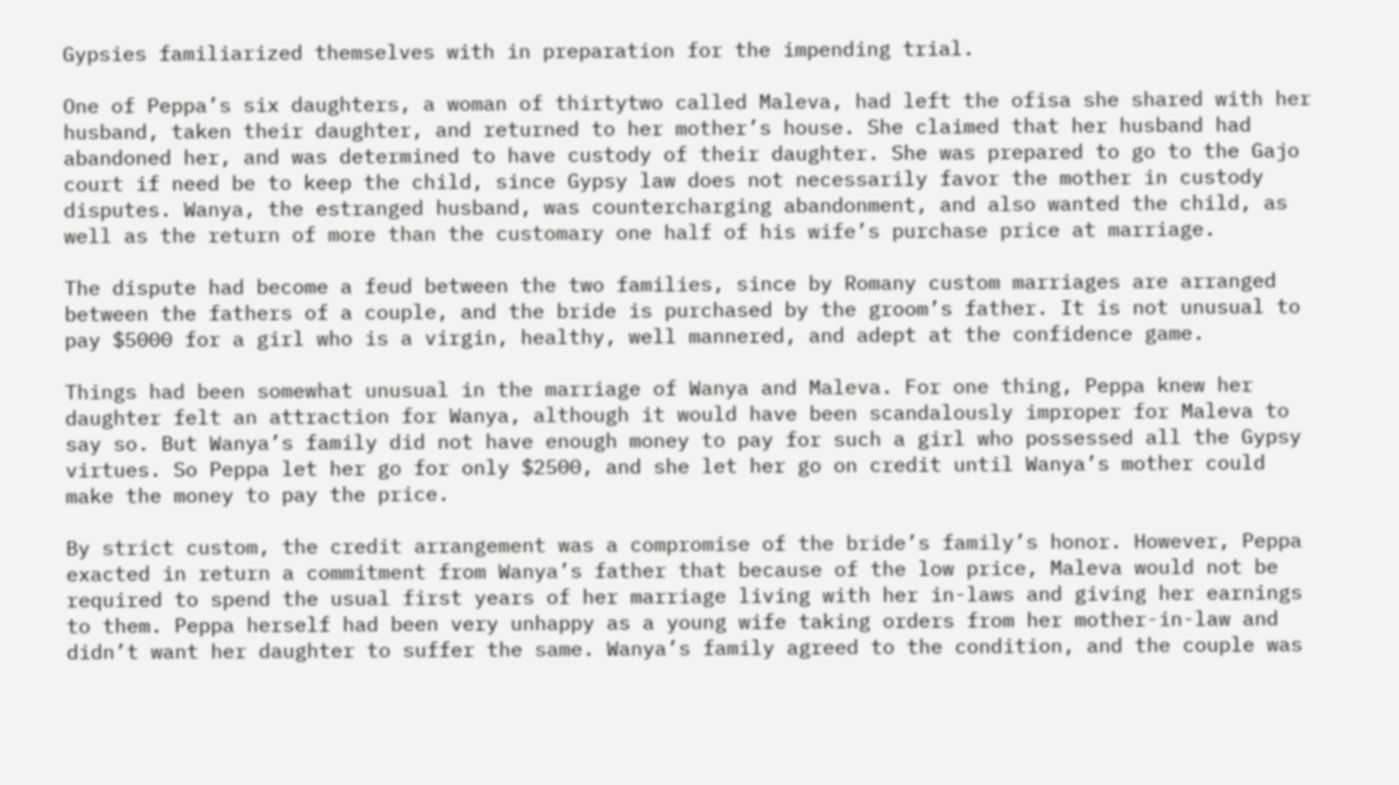Gypsies familiarized themselves with in preparation for the impending trial.

One of Peppa’s six daughters, a woman of thirtytwo called Maleva, had left the ofisa she shared with her husband, taken their daughter, and returned to her mother’s house. She claimed that her husband had abandoned her, and was determined to have custody of their daughter. She was prepared to go to the Gajo court if need be to keep the child, since Gypsy law does not necessarily favor the mother in custody disputes. Wanya, the estranged husband, was countercharging abandonment, and also wanted the child, as well as the return of more than the customary one half of his wife’s purchase price at marriage.

The dispute had become a feud between the two families, since by Romany custom marriages are arranged between the fathers of a couple, and the bride is purchased by the groom’s father. It is not unusual to pay $5000 for a girl who is a virgin, healthy, well mannered, and adept at the confidence game.

Things had been somewhat unusual in the marriage of Wanya and Maleva. For one thing, Peppa knew her daughter felt an attraction for Wanya, although it would have been scandalously improper for Maleva to say so. But Wanya’s family did not have enough money to pay for such a girl who possessed all the Gypsy virtues. So Peppa let her go for only $2500, and she let her go on credit until Wanya’s mother could make the money to pay the price.

By strict custom, the credit arrangement was a compromise of the bride’s family’s honor. However, Peppa exacted in return a commitment from Wanya’s father that because of the low price, Maleva would not be required to spend the usual first years of her marriage living with her in-laws and giving her earnings to them. Peppa herself had been very unhappy as a young wife taking orders from her mother-in-law and didn’t want her daughter to suffer the same. Wanya’s family agreed to the condition, and the couple was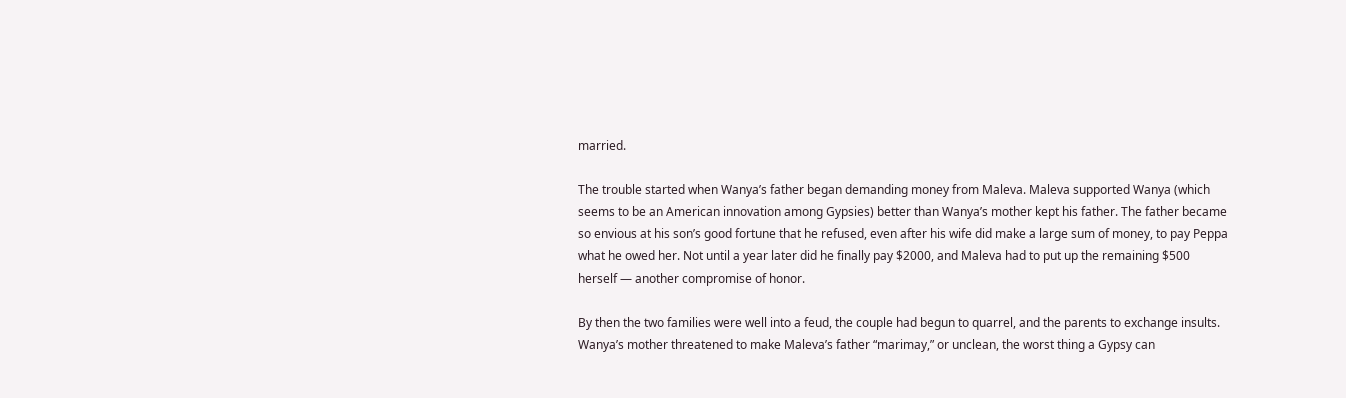married.

The trouble started when Wanya’s father began demanding money from Maleva. Maleva supported Wanya (which seems to be an American innovation among Gypsies) better than Wanya’s mother kept his father. The father became so envious at his son’s good fortune that he refused, even after his wife did make a large sum of money, to pay Peppa what he owed her. Not until a year later did he finally pay $2000, and Maleva had to put up the remaining $500 herself — another compromise of honor.

By then the two families were well into a feud, the couple had begun to quarrel, and the parents to exchange insults. Wanya’s mother threatened to make Maleva’s father “marimay,” or unclean, the worst thing a Gypsy can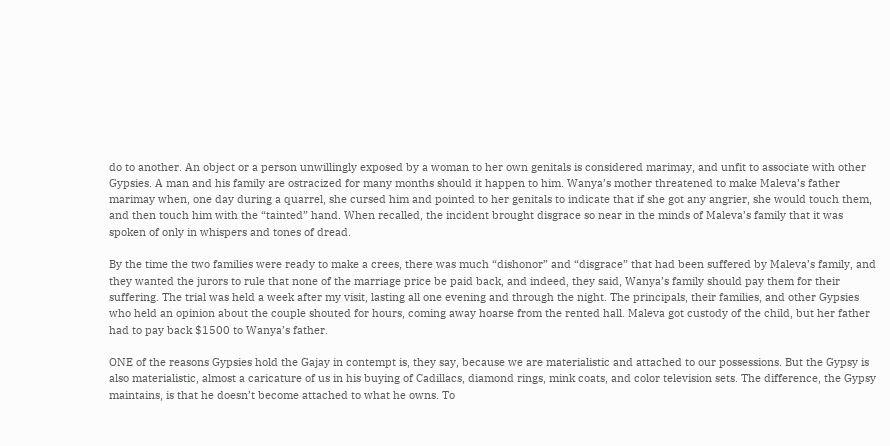do to another. An object or a person unwillingly exposed by a woman to her own genitals is considered marimay, and unfit to associate with other Gypsies. A man and his family are ostracized for many months should it happen to him. Wanya’s mother threatened to make Maleva’s father marimay when, one day during a quarrel, she cursed him and pointed to her genitals to indicate that if she got any angrier, she would touch them, and then touch him with the “tainted” hand. When recalled, the incident brought disgrace so near in the minds of Maleva’s family that it was spoken of only in whispers and tones of dread.

By the time the two families were ready to make a crees, there was much “dishonor” and “disgrace” that had been suffered by Maleva’s family, and they wanted the jurors to rule that none of the marriage price be paid back, and indeed, they said, Wanya’s family should pay them for their suffering. The trial was held a week after my visit, lasting all one evening and through the night. The principals, their families, and other Gypsies who held an opinion about the couple shouted for hours, coming away hoarse from the rented hall. Maleva got custody of the child, but her father had to pay back $1500 to Wanya’s father.

ONE of the reasons Gypsies hold the Gajay in contempt is, they say, because we are materialistic and attached to our possessions. But the Gypsy is also materialistic, almost a caricature of us in his buying of Cadillacs, diamond rings, mink coats, and color television sets. The difference, the Gypsy maintains, is that he doesn’t become attached to what he owns. To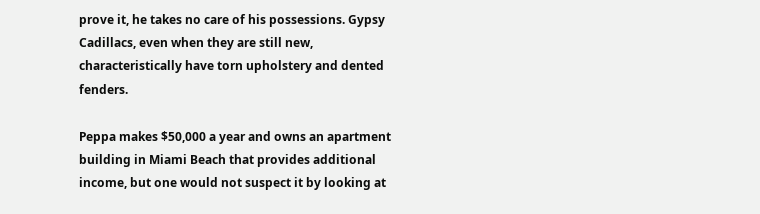prove it, he takes no care of his possessions. Gypsy Cadillacs, even when they are still new, characteristically have torn upholstery and dented fenders.

Peppa makes $50,000 a year and owns an apartment building in Miami Beach that provides additional income, but one would not suspect it by looking at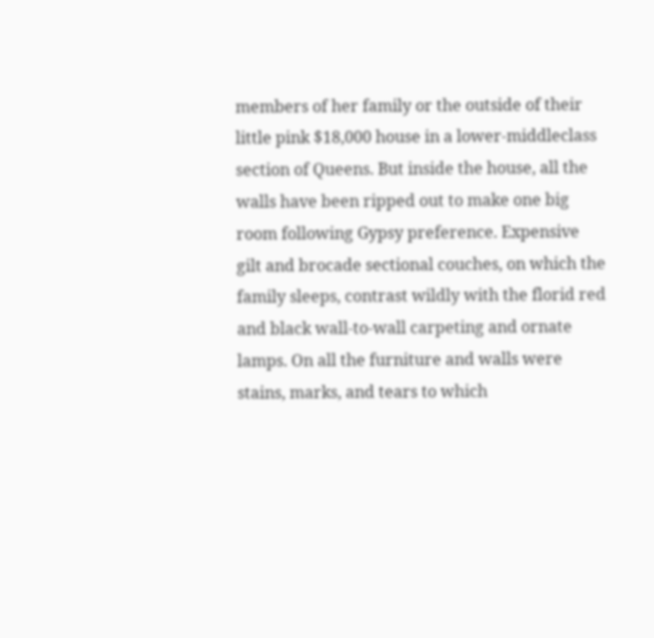members of her family or the outside of their little pink $18,000 house in a lower-middleclass section of Queens. But inside the house, all the walls have been ripped out to make one big room following Gypsy preference. Expensive gilt and brocade sectional couches, on which the family sleeps, contrast wildly with the florid red and black wall-to-wall carpeting and ornate lamps. On all the furniture and walls were stains, marks, and tears to which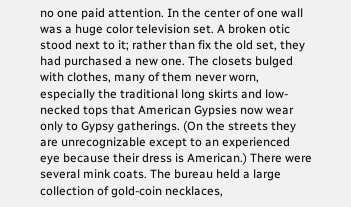no one paid attention. In the center of one wall was a huge color television set. A broken otic stood next to it; rather than fix the old set, they had purchased a new one. The closets bulged with clothes, many of them never worn, especially the traditional long skirts and low-necked tops that American Gypsies now wear only to Gypsy gatherings. (On the streets they are unrecognizable except to an experienced eye because their dress is American.) There were several mink coats. The bureau held a large collection of gold-coin necklaces,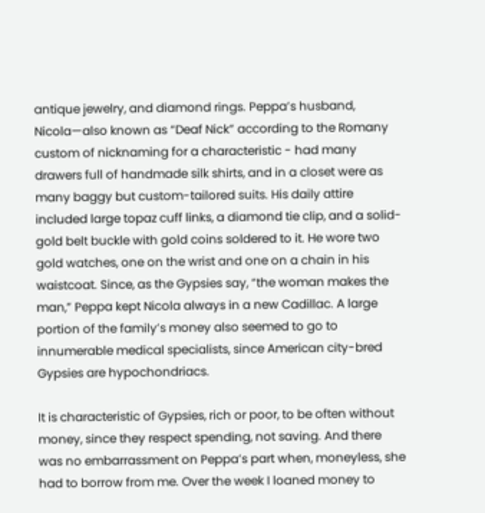antique jewelry, and diamond rings. Peppa’s husband, Nicola—also known as “Deaf Nick” according to the Romany custom of nicknaming for a characteristic - had many drawers full of handmade silk shirts, and in a closet were as many baggy but custom-tailored suits. His daily attire included large topaz cuff links, a diamond tie clip, and a solid-gold belt buckle with gold coins soldered to it. He wore two gold watches, one on the wrist and one on a chain in his waistcoat. Since, as the Gypsies say, “the woman makes the man,” Peppa kept Nicola always in a new Cadillac. A large portion of the family’s money also seemed to go to innumerable medical specialists, since American city-bred Gypsies are hypochondriacs.

It is characteristic of Gypsies, rich or poor, to be often without money, since they respect spending, not saving. And there was no embarrassment on Peppa’s part when, moneyless, she had to borrow from me. Over the week I loaned money to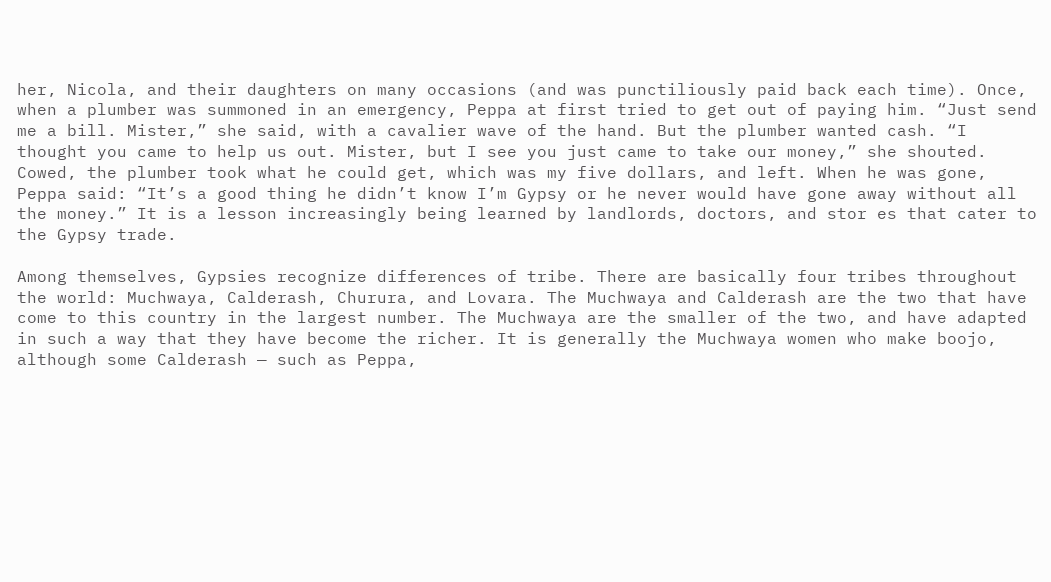her, Nicola, and their daughters on many occasions (and was punctiliously paid back each time). Once, when a plumber was summoned in an emergency, Peppa at first tried to get out of paying him. “Just send me a bill. Mister,” she said, with a cavalier wave of the hand. But the plumber wanted cash. “I thought you came to help us out. Mister, but I see you just came to take our money,” she shouted. Cowed, the plumber took what he could get, which was my five dollars, and left. When he was gone, Peppa said: “It’s a good thing he didn’t know I’m Gypsy or he never would have gone away without all the money.” It is a lesson increasingly being learned by landlords, doctors, and stor es that cater to the Gypsy trade.

Among themselves, Gypsies recognize differences of tribe. There are basically four tribes throughout the world: Muchwaya, Calderash, Churura, and Lovara. The Muchwaya and Calderash are the two that have come to this country in the largest number. The Muchwaya are the smaller of the two, and have adapted in such a way that they have become the richer. It is generally the Muchwaya women who make boojo, although some Calderash — such as Peppa,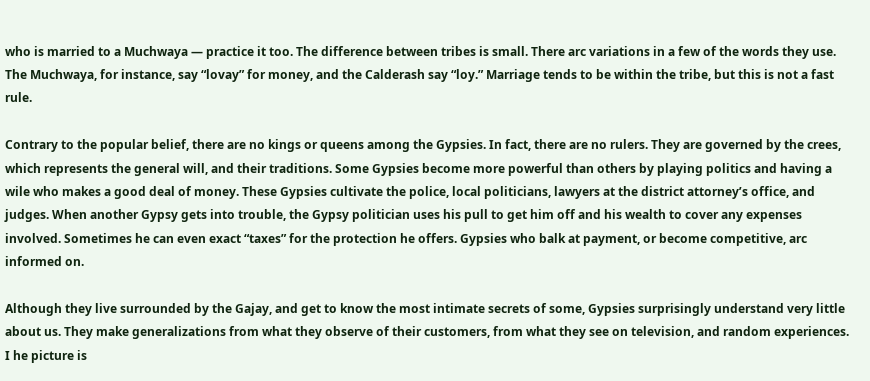who is married to a Muchwaya — practice it too. The difference between tribes is small. There arc variations in a few of the words they use. The Muchwaya, for instance, say “lovay” for money, and the Calderash say “loy.” Marriage tends to be within the tribe, but this is not a fast rule.

Contrary to the popular belief, there are no kings or queens among the Gypsies. In fact, there are no rulers. They are governed by the crees, which represents the general will, and their traditions. Some Gypsies become more powerful than others by playing politics and having a wile who makes a good deal of money. These Gypsies cultivate the police, local politicians, lawyers at the district attorney’s office, and judges. When another Gypsy gets into trouble, the Gypsy politician uses his pull to get him off and his wealth to cover any expenses involved. Sometimes he can even exact “taxes” for the protection he offers. Gypsies who balk at payment, or become competitive, arc informed on.

Although they live surrounded by the Gajay, and get to know the most intimate secrets of some, Gypsies surprisingly understand very little about us. They make generalizations from what they observe of their customers, from what they see on television, and random experiences. I he picture is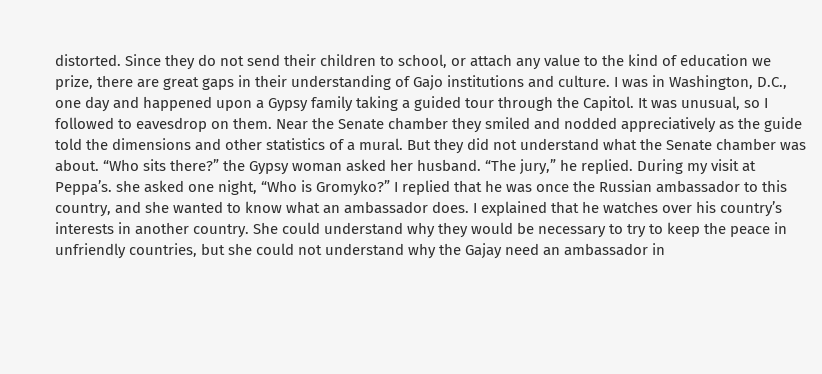distorted. Since they do not send their children to school, or attach any value to the kind of education we prize, there are great gaps in their understanding of Gajo institutions and culture. I was in Washington, D.C., one day and happened upon a Gypsy family taking a guided tour through the Capitol. It was unusual, so I followed to eavesdrop on them. Near the Senate chamber they smiled and nodded appreciatively as the guide told the dimensions and other statistics of a mural. But they did not understand what the Senate chamber was about. “Who sits there?” the Gypsy woman asked her husband. “The jury,” he replied. During my visit at Peppa’s. she asked one night, “Who is Gromyko?” I replied that he was once the Russian ambassador to this country, and she wanted to know what an ambassador does. I explained that he watches over his country’s interests in another country. She could understand why they would be necessary to try to keep the peace in unfriendly countries, but she could not understand why the Gajay need an ambassador in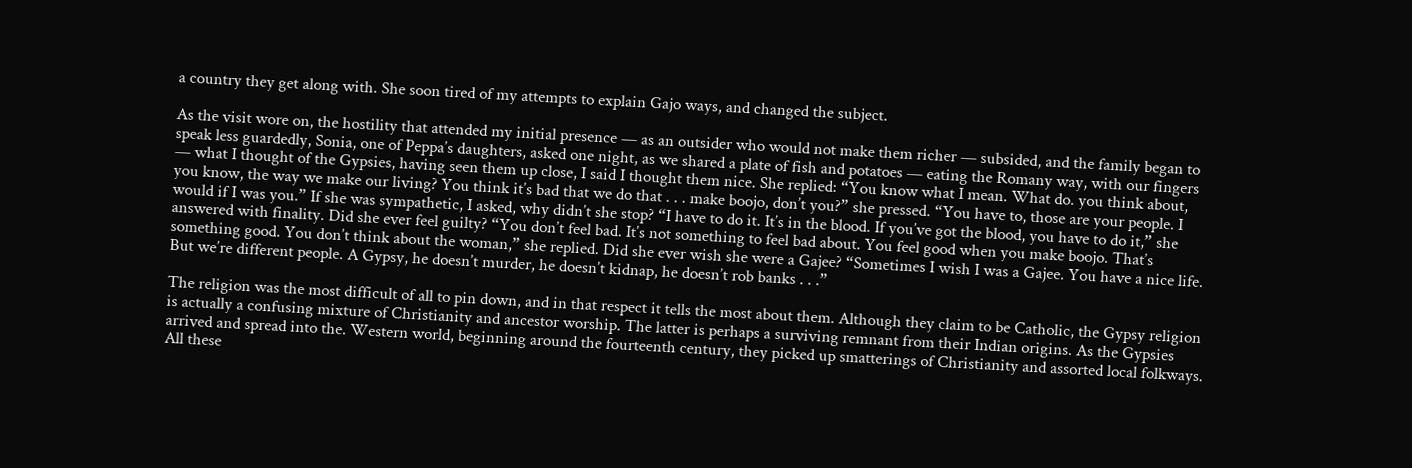a country they get along with. She soon tired of my attempts to explain Gajo ways, and changed the subject.

As the visit wore on, the hostility that attended my initial presence — as an outsider who would not make them richer — subsided, and the family began to speak less guardedly, Sonia, one of Peppa’s daughters, asked one night, as we shared a plate of fish and potatoes — eating the Romany way, with our fingers — what I thought of the Gypsies, having seen them up close, I said I thought them nice. She replied: “You know what I mean. What do. you think about, you know, the way we make our living? You think it’s bad that we do that . . . make boojo, don’t you?” she pressed. “You have to, those are your people. I would if I was you.” If she was sympathetic, I asked, why didn’t she stop? “I have to do it. It’s in the blood. If you’ve got the blood, you have to do it,” she answered with finality. Did she ever feel guilty? “You don’t feel bad. It’s not something to feel bad about. You feel good when you make boojo. That’s something good. You don’t think about the woman,” she replied. Did she ever wish she were a Gajee? “Sometimes I wish I was a Gajee. You have a nice life. But we’re different people. A Gypsy, he doesn’t murder, he doesn’t kidnap, he doesn’t rob banks . . .”

The religion was the most difficult of all to pin down, and in that respect it tells the most about them. Although they claim to be Catholic, the Gypsy religion is actually a confusing mixture of Christianity and ancestor worship. The latter is perhaps a surviving remnant from their Indian origins. As the Gypsies arrived and spread into the. Western world, beginning around the fourteenth century, they picked up smatterings of Christianity and assorted local folkways. All these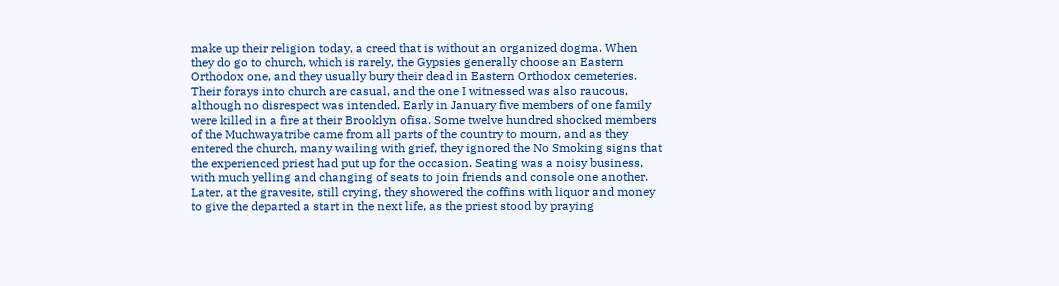make up their religion today, a creed that is without an organized dogma. When they do go to church, which is rarely, the Gypsies generally choose an Eastern Orthodox one, and they usually bury their dead in Eastern Orthodox cemeteries. Their forays into church are casual, and the one I witnessed was also raucous, although no disrespect was intended. Early in January five members of one family were killed in a fire at their Brooklyn ofisa. Some twelve hundred shocked members of the Muchwayatribe came from all parts of the country to mourn, and as they entered the church, many wailing with grief, they ignored the No Smoking signs that the experienced priest had put up for the occasion. Seating was a noisy business, with much yelling and changing of seats to join friends and console one another. Later, at the gravesite, still crying, they showered the coffins with liquor and money to give the departed a start in the next life, as the priest stood by praying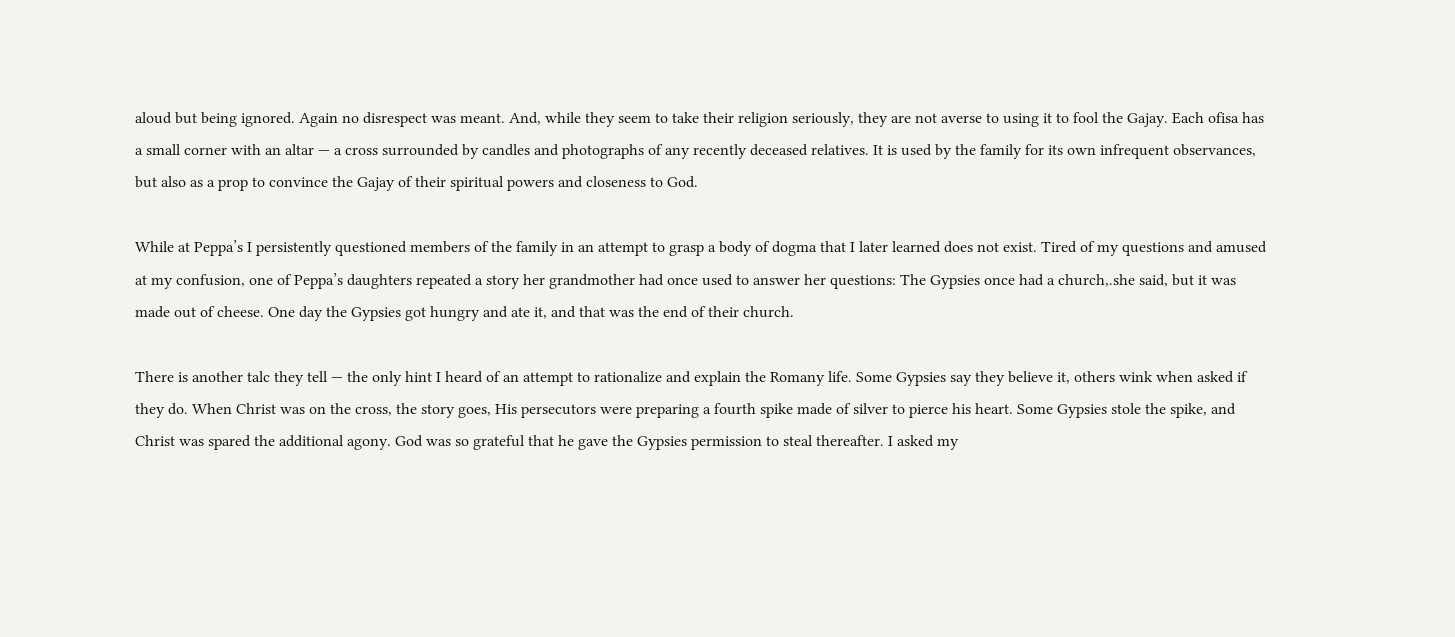aloud but being ignored. Again no disrespect was meant. And, while they seem to take their religion seriously, they are not averse to using it to fool the Gajay. Each ofisa has a small corner with an altar — a cross surrounded by candles and photographs of any recently deceased relatives. It is used by the family for its own infrequent observances, but also as a prop to convince the Gajay of their spiritual powers and closeness to God.

While at Peppa’s I persistently questioned members of the family in an attempt to grasp a body of dogma that I later learned does not exist. Tired of my questions and amused at my confusion, one of Peppa’s daughters repeated a story her grandmother had once used to answer her questions: The Gypsies once had a church,.she said, but it was made out of cheese. One day the Gypsies got hungry and ate it, and that was the end of their church.

There is another talc they tell — the only hint I heard of an attempt to rationalize and explain the Romany life. Some Gypsies say they believe it, others wink when asked if they do. When Christ was on the cross, the story goes, His persecutors were preparing a fourth spike made of silver to pierce his heart. Some Gypsies stole the spike, and Christ was spared the additional agony. God was so grateful that he gave the Gypsies permission to steal thereafter. I asked my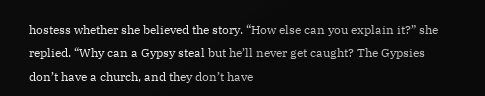hostess whether she believed the story. “How else can you explain it?” she replied. “Why can a Gypsy steal but he’ll never get caught? The Gypsies don’t have a church, and they don’t have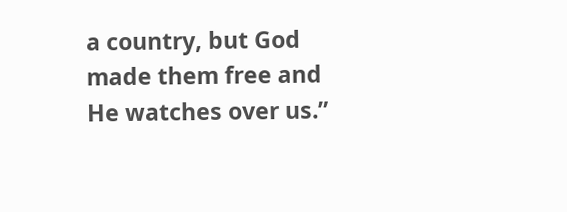a country, but God made them free and He watches over us.”